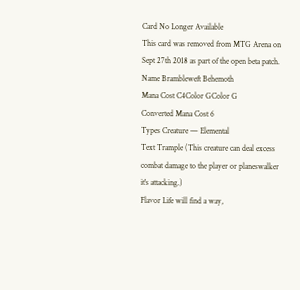Card No Longer Available
This card was removed from MTG Arena on Sept 27th 2018 as part of the open beta patch.
Name Brambleweft Behemoth
Mana Cost C4Color GColor G
Converted Mana Cost 6
Types Creature — Elemental
Text Trample (This creature can deal excess combat damage to the player or planeswalker it's attacking.)
Flavor Life will find a way,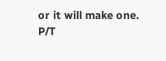or it will make one.
P/T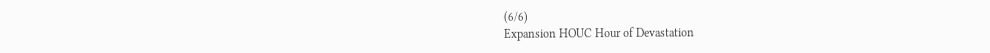(6/6)
Expansion HOUC Hour of Devastation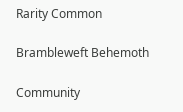Rarity Common

Brambleweft Behemoth

Community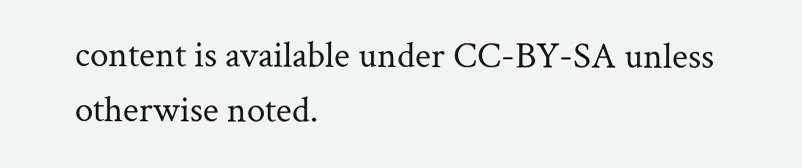content is available under CC-BY-SA unless otherwise noted.